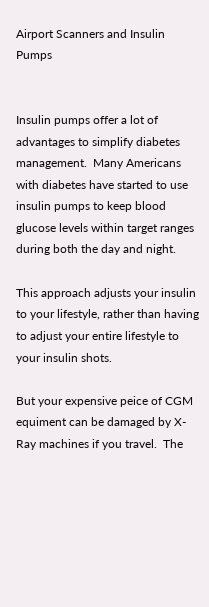Airport Scanners and Insulin Pumps


Insulin pumps offer a lot of advantages to simplify diabetes management.  Many Americans with diabetes have started to use insulin pumps to keep blood glucose levels within target ranges during both the day and night.

This approach adjusts your insulin to your lifestyle, rather than having to adjust your entire lifestyle to your insulin shots.

But your expensive peice of CGM equiment can be damaged by X-Ray machines if you travel.  The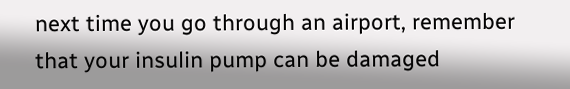next time you go through an airport, remember that your insulin pump can be damaged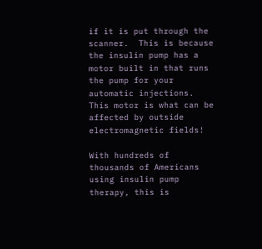if it is put through the scanner.  This is because the insulin pump has a motor built in that runs the pump for your automatic injections.  This motor is what can be affected by outside electromagnetic fields!

With hundreds of thousands of Americans using insulin pump therapy, this is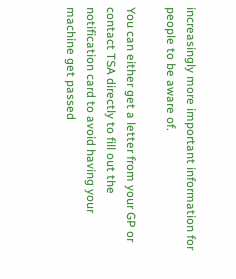increasingly more important information for people to be aware of.

You can either get a letter from your GP or contact TSA directly to fill out the notification card to avoid having your machine get passed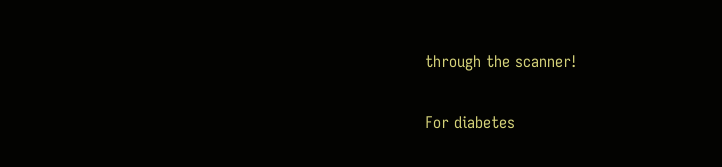through the scanner!

For diabetes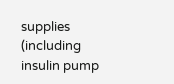supplies (including insulin pump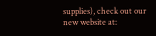supplies), check out our new website at: